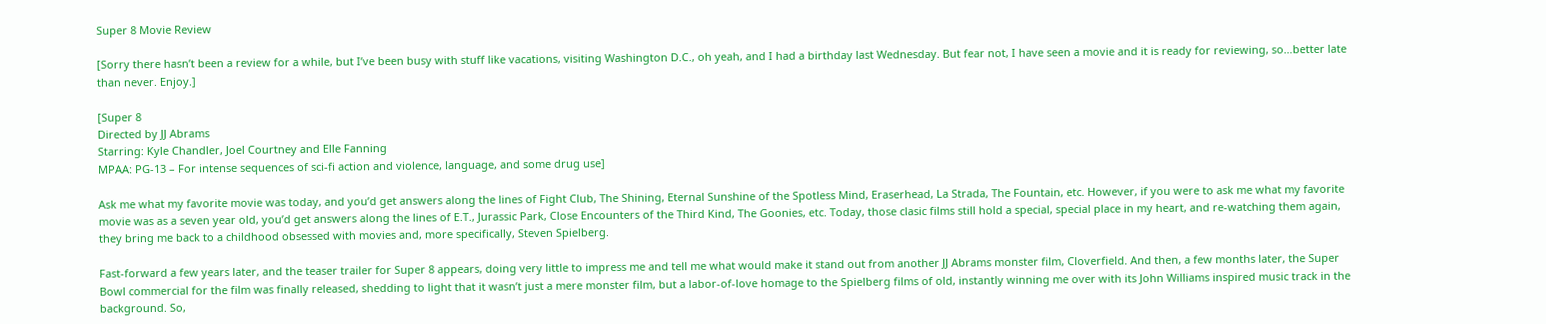Super 8 Movie Review

[Sorry there hasn’t been a review for a while, but I’ve been busy with stuff like vacations, visiting Washington D.C., oh yeah, and I had a birthday last Wednesday. But fear not, I have seen a movie and it is ready for reviewing, so…better late than never. Enjoy.]

[Super 8
Directed by JJ Abrams
Starring: Kyle Chandler, Joel Courtney and Elle Fanning
MPAA: PG-13 – For intense sequences of sci-fi action and violence, language, and some drug use]

Ask me what my favorite movie was today, and you’d get answers along the lines of Fight Club, The Shining, Eternal Sunshine of the Spotless Mind, Eraserhead, La Strada, The Fountain, etc. However, if you were to ask me what my favorite movie was as a seven year old, you’d get answers along the lines of E.T., Jurassic Park, Close Encounters of the Third Kind, The Goonies, etc. Today, those clasic films still hold a special, special place in my heart, and re-watching them again, they bring me back to a childhood obsessed with movies and, more specifically, Steven Spielberg.

Fast-forward a few years later, and the teaser trailer for Super 8 appears, doing very little to impress me and tell me what would make it stand out from another JJ Abrams monster film, Cloverfield. And then, a few months later, the Super Bowl commercial for the film was finally released, shedding to light that it wasn’t just a mere monster film, but a labor-of-love homage to the Spielberg films of old, instantly winning me over with its John Williams inspired music track in the background. So,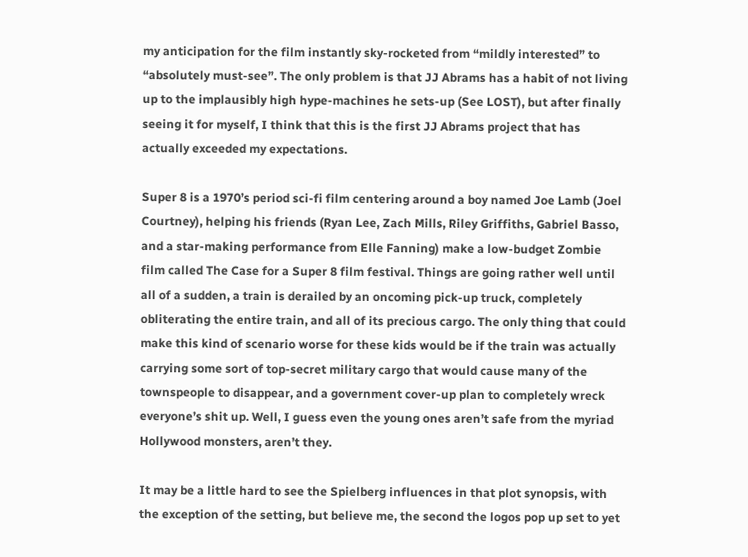my anticipation for the film instantly sky-rocketed from “mildly interested” to “absolutely must-see”. The only problem is that JJ Abrams has a habit of not living up to the implausibly high hype-machines he sets-up (See LOST), but after finally seeing it for myself, I think that this is the first JJ Abrams project that has actually exceeded my expectations.

Super 8 is a 1970’s period sci-fi film centering around a boy named Joe Lamb (Joel Courtney), helping his friends (Ryan Lee, Zach Mills, Riley Griffiths, Gabriel Basso, and a star-making performance from Elle Fanning) make a low-budget Zombie film called The Case for a Super 8 film festival. Things are going rather well until all of a sudden, a train is derailed by an oncoming pick-up truck, completely obliterating the entire train, and all of its precious cargo. The only thing that could make this kind of scenario worse for these kids would be if the train was actually carrying some sort of top-secret military cargo that would cause many of the townspeople to disappear, and a government cover-up plan to completely wreck everyone’s shit up. Well, I guess even the young ones aren’t safe from the myriad Hollywood monsters, aren’t they.

It may be a little hard to see the Spielberg influences in that plot synopsis, with the exception of the setting, but believe me, the second the logos pop up set to yet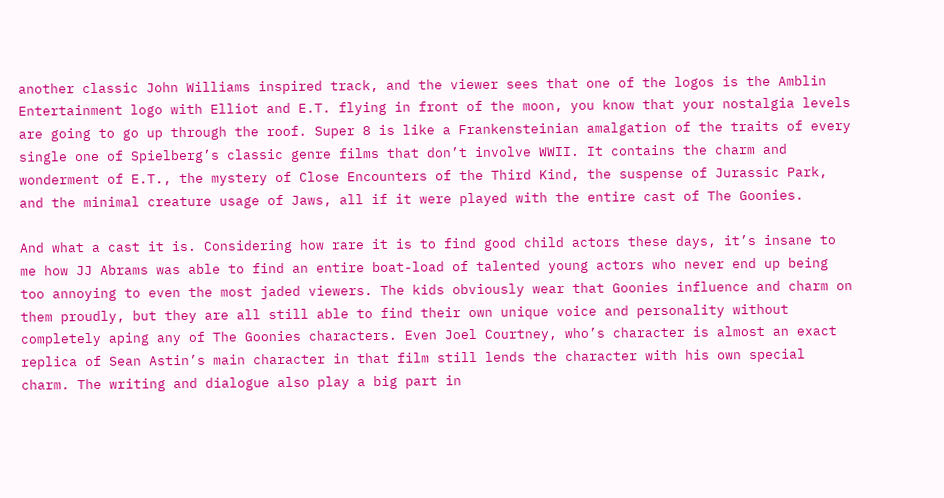another classic John Williams inspired track, and the viewer sees that one of the logos is the Amblin Entertainment logo with Elliot and E.T. flying in front of the moon, you know that your nostalgia levels are going to go up through the roof. Super 8 is like a Frankensteinian amalgation of the traits of every single one of Spielberg’s classic genre films that don’t involve WWII. It contains the charm and wonderment of E.T., the mystery of Close Encounters of the Third Kind, the suspense of Jurassic Park, and the minimal creature usage of Jaws, all if it were played with the entire cast of The Goonies.

And what a cast it is. Considering how rare it is to find good child actors these days, it’s insane to me how JJ Abrams was able to find an entire boat-load of talented young actors who never end up being too annoying to even the most jaded viewers. The kids obviously wear that Goonies influence and charm on them proudly, but they are all still able to find their own unique voice and personality without completely aping any of The Goonies characters. Even Joel Courtney, who’s character is almost an exact replica of Sean Astin’s main character in that film still lends the character with his own special charm. The writing and dialogue also play a big part in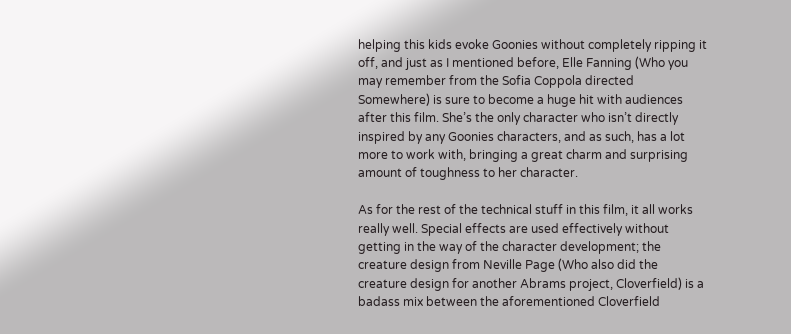helping this kids evoke Goonies without completely ripping it off, and just as I mentioned before, Elle Fanning (Who you may remember from the Sofia Coppola directed Somewhere) is sure to become a huge hit with audiences after this film. She’s the only character who isn’t directly inspired by any Goonies characters, and as such, has a lot more to work with, bringing a great charm and surprising amount of toughness to her character.

As for the rest of the technical stuff in this film, it all works really well. Special effects are used effectively without getting in the way of the character development; the creature design from Neville Page (Who also did the creature design for another Abrams project, Cloverfield) is a badass mix between the aforementioned Cloverfield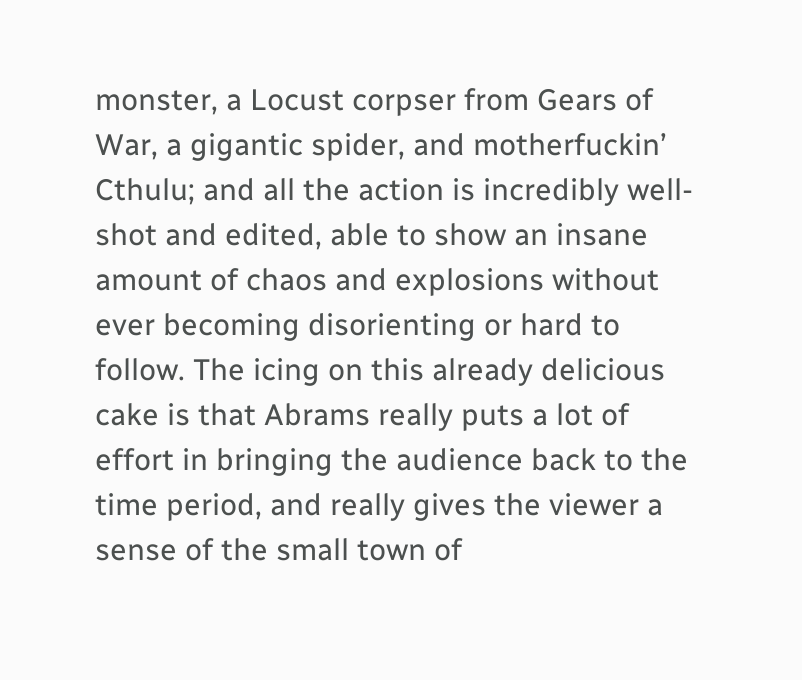monster, a Locust corpser from Gears of War, a gigantic spider, and motherfuckin’ Cthulu; and all the action is incredibly well-shot and edited, able to show an insane amount of chaos and explosions without ever becoming disorienting or hard to follow. The icing on this already delicious cake is that Abrams really puts a lot of effort in bringing the audience back to the time period, and really gives the viewer a sense of the small town of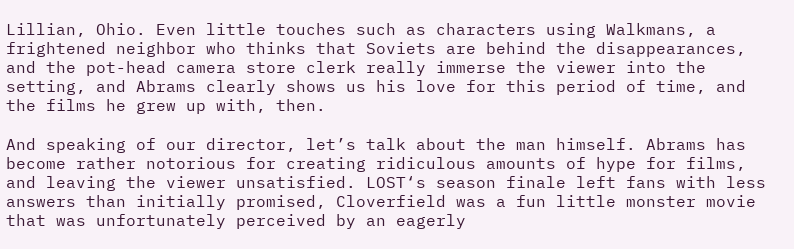Lillian, Ohio. Even little touches such as characters using Walkmans, a frightened neighbor who thinks that Soviets are behind the disappearances, and the pot-head camera store clerk really immerse the viewer into the setting, and Abrams clearly shows us his love for this period of time, and the films he grew up with, then.

And speaking of our director, let’s talk about the man himself. Abrams has become rather notorious for creating ridiculous amounts of hype for films, and leaving the viewer unsatisfied. LOST‘s season finale left fans with less answers than initially promised, Cloverfield was a fun little monster movie that was unfortunately perceived by an eagerly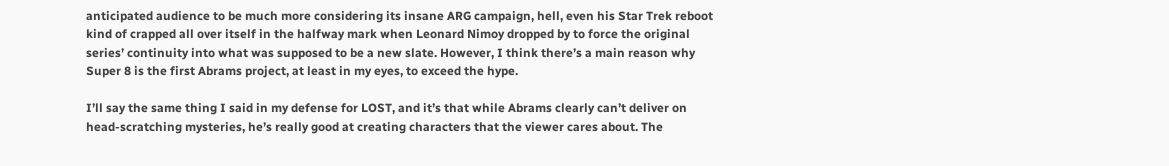anticipated audience to be much more considering its insane ARG campaign, hell, even his Star Trek reboot kind of crapped all over itself in the halfway mark when Leonard Nimoy dropped by to force the original series’ continuity into what was supposed to be a new slate. However, I think there’s a main reason why Super 8 is the first Abrams project, at least in my eyes, to exceed the hype.

I’ll say the same thing I said in my defense for LOST, and it’s that while Abrams clearly can’t deliver on head-scratching mysteries, he’s really good at creating characters that the viewer cares about. The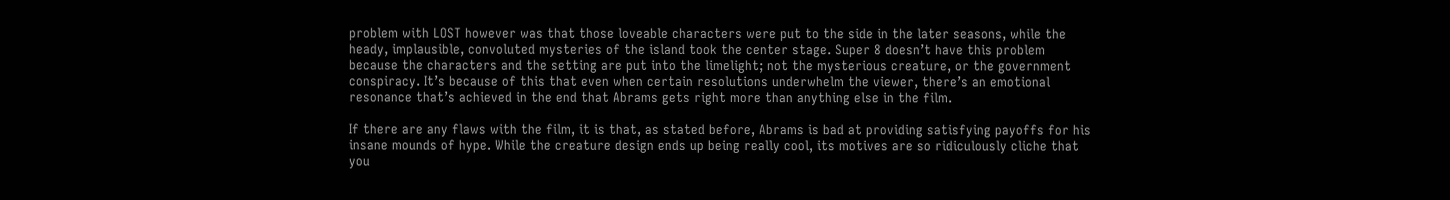problem with LOST however was that those loveable characters were put to the side in the later seasons, while the heady, implausible, convoluted mysteries of the island took the center stage. Super 8 doesn’t have this problem because the characters and the setting are put into the limelight; not the mysterious creature, or the government conspiracy. It’s because of this that even when certain resolutions underwhelm the viewer, there’s an emotional resonance that’s achieved in the end that Abrams gets right more than anything else in the film.

If there are any flaws with the film, it is that, as stated before, Abrams is bad at providing satisfying payoffs for his insane mounds of hype. While the creature design ends up being really cool, its motives are so ridiculously cliche that you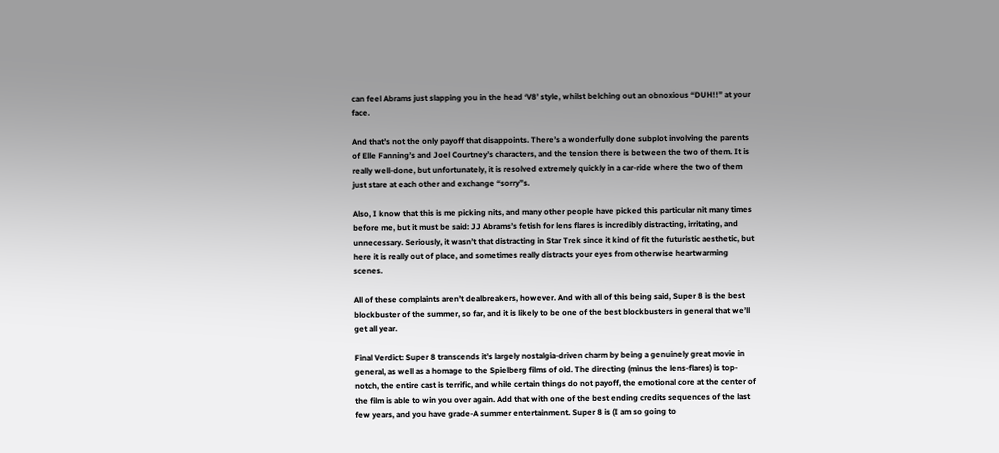can feel Abrams just slapping you in the head ‘V8’ style, whilst belching out an obnoxious “DUH!!” at your face.

And that’s not the only payoff that disappoints. There’s a wonderfully done subplot involving the parents of Elle Fanning’s and Joel Courtney’s characters, and the tension there is between the two of them. It is really well-done, but unfortunately, it is resolved extremely quickly in a car-ride where the two of them just stare at each other and exchange “sorry”s.

Also, I know that this is me picking nits, and many other people have picked this particular nit many times before me, but it must be said: JJ Abrams’s fetish for lens flares is incredibly distracting, irritating, and unnecessary. Seriously, it wasn’t that distracting in Star Trek since it kind of fit the futuristic aesthetic, but here it is really out of place, and sometimes really distracts your eyes from otherwise heartwarming scenes.

All of these complaints aren’t dealbreakers, however. And with all of this being said, Super 8 is the best blockbuster of the summer, so far, and it is likely to be one of the best blockbusters in general that we’ll get all year.

Final Verdict: Super 8 transcends it’s largely nostalgia-driven charm by being a genuinely great movie in general, as well as a homage to the Spielberg films of old. The directing (minus the lens-flares) is top-notch, the entire cast is terrific, and while certain things do not payoff, the emotional core at the center of the film is able to win you over again. Add that with one of the best ending credits sequences of the last few years, and you have grade-A summer entertainment. Super 8 is (I am so going to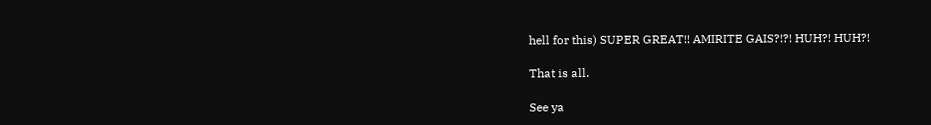hell for this) SUPER GREAT!! AMIRITE GAIS?!?! HUH?! HUH?!

That is all.

See ya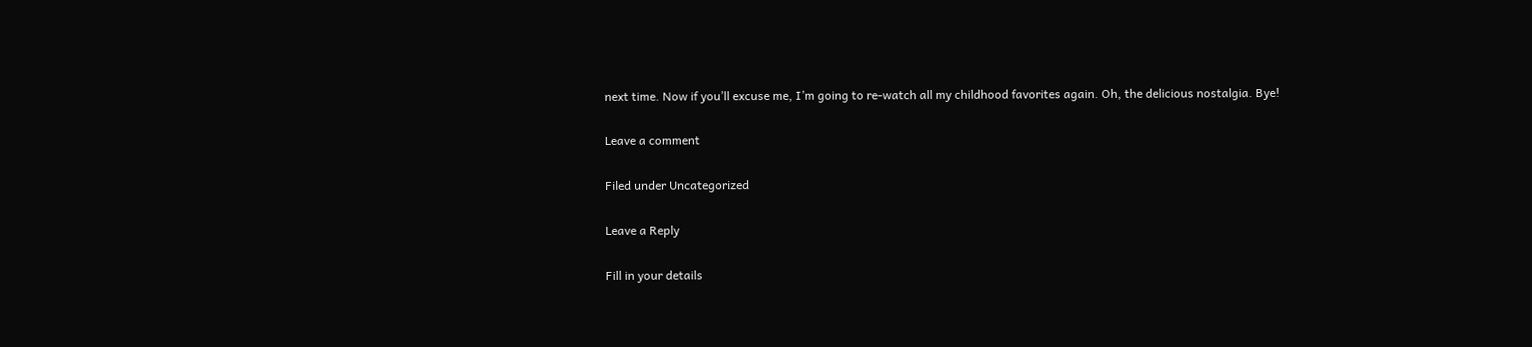next time. Now if you’ll excuse me, I’m going to re-watch all my childhood favorites again. Oh, the delicious nostalgia. Bye!

Leave a comment

Filed under Uncategorized

Leave a Reply

Fill in your details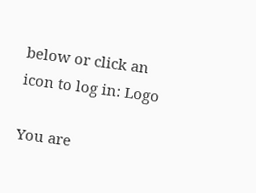below or click an icon to log in: Logo

You are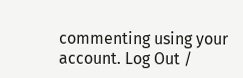commenting using your account. Log Out /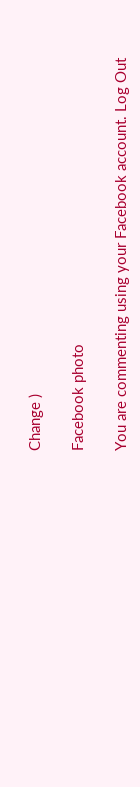Change )

Facebook photo

You are commenting using your Facebook account. Log Out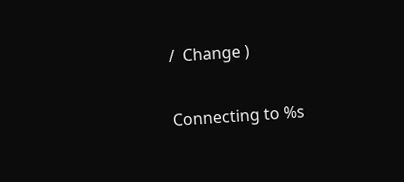/  Change )

Connecting to %s